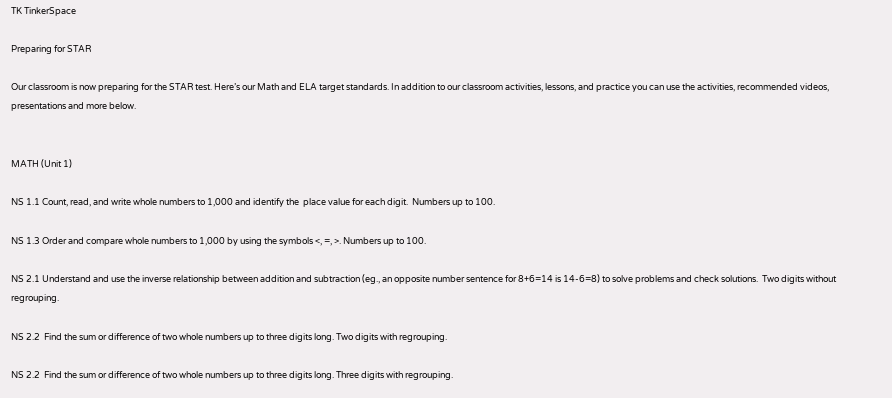TK TinkerSpace

Preparing for STAR

Our classroom is now preparing for the STAR test. Here’s our Math and ELA target standards. In addition to our classroom activities, lessons, and practice you can use the activities, recommended videos, presentations and more below.


MATH (Unit 1)

NS 1.1 Count, read, and write whole numbers to 1,000 and identify the  place value for each digit.  Numbers up to 100.

NS 1.3 Order and compare whole numbers to 1,000 by using the symbols <, =, >. Numbers up to 100.

NS 2.1 Understand and use the inverse relationship between addition and subtraction (eg., an opposite number sentence for 8+6=14 is 14-6=8) to solve problems and check solutions.  Two digits without regrouping.

NS 2.2  Find the sum or difference of two whole numbers up to three digits long. Two digits with regrouping.

NS 2.2  Find the sum or difference of two whole numbers up to three digits long. Three digits with regrouping.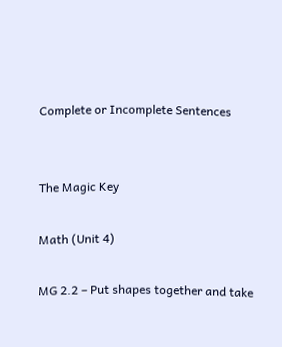Complete or Incomplete Sentences


The Magic Key

Math (Unit 4)

MG 2.2 – Put shapes together and take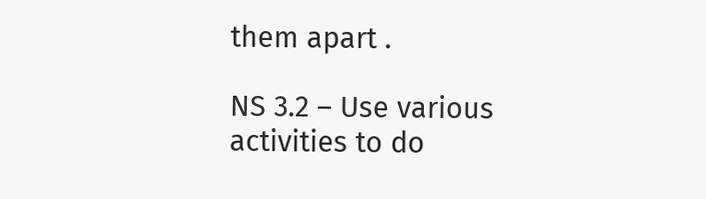them apart .

NS 3.2 – Use various activities to do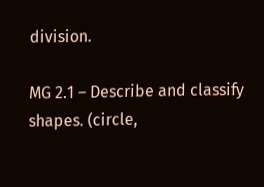division.

MG 2.1 – Describe and classify shapes. (circle,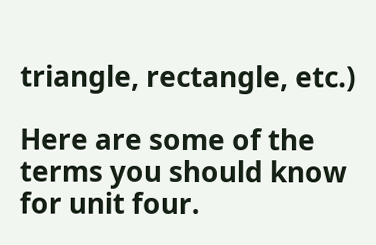triangle, rectangle, etc.)

Here are some of the terms you should know for unit four.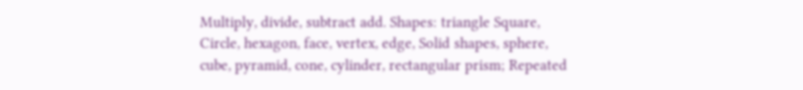Multiply, divide, subtract add. Shapes: triangle Square, Circle, hexagon, face, vertex, edge, Solid shapes, sphere, cube, pyramid, cone, cylinder, rectangular prism; Repeated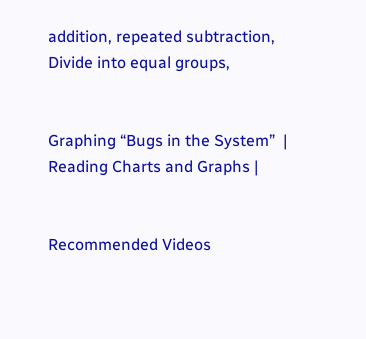addition, repeated subtraction, Divide into equal groups,


Graphing “Bugs in the System”  | Reading Charts and Graphs |


Recommended Videos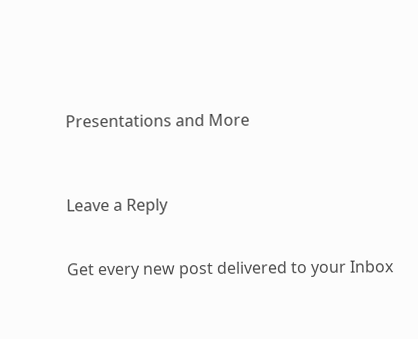Presentations and More



Leave a Reply


Get every new post delivered to your Inbox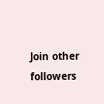Join other followers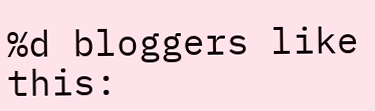%d bloggers like this: